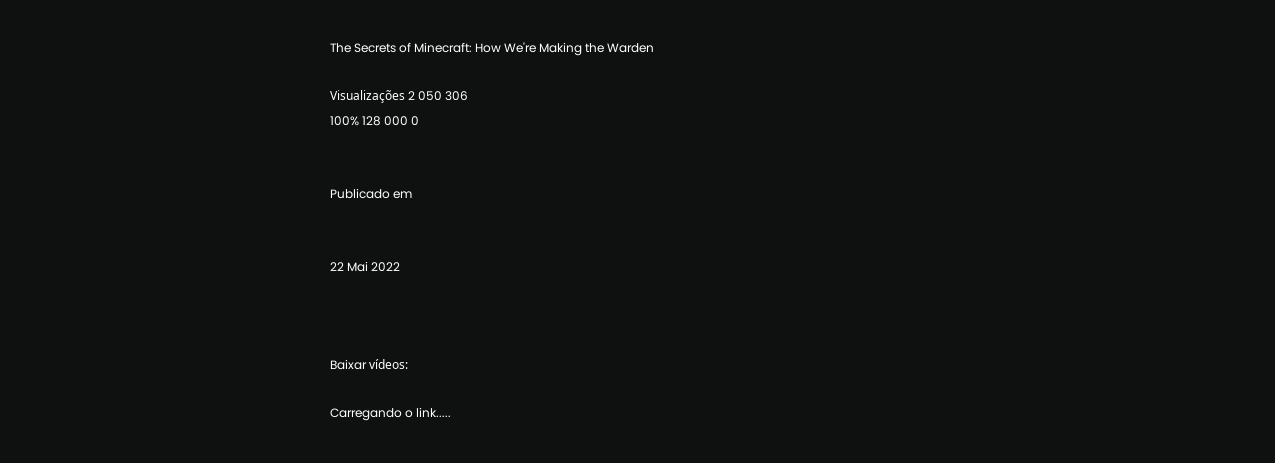The Secrets of Minecraft: How We're Making the Warden

Visualizações 2 050 306
100% 128 000 0


Publicado em


22 Mai 2022



Baixar vídeos:

Carregando o link.....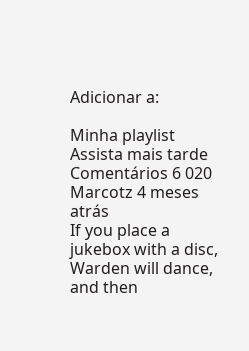Adicionar a:

Minha playlist
Assista mais tarde
Comentários 6 020
Marcotz 4 meses atrás
If you place a jukebox with a disc, Warden will dance, and then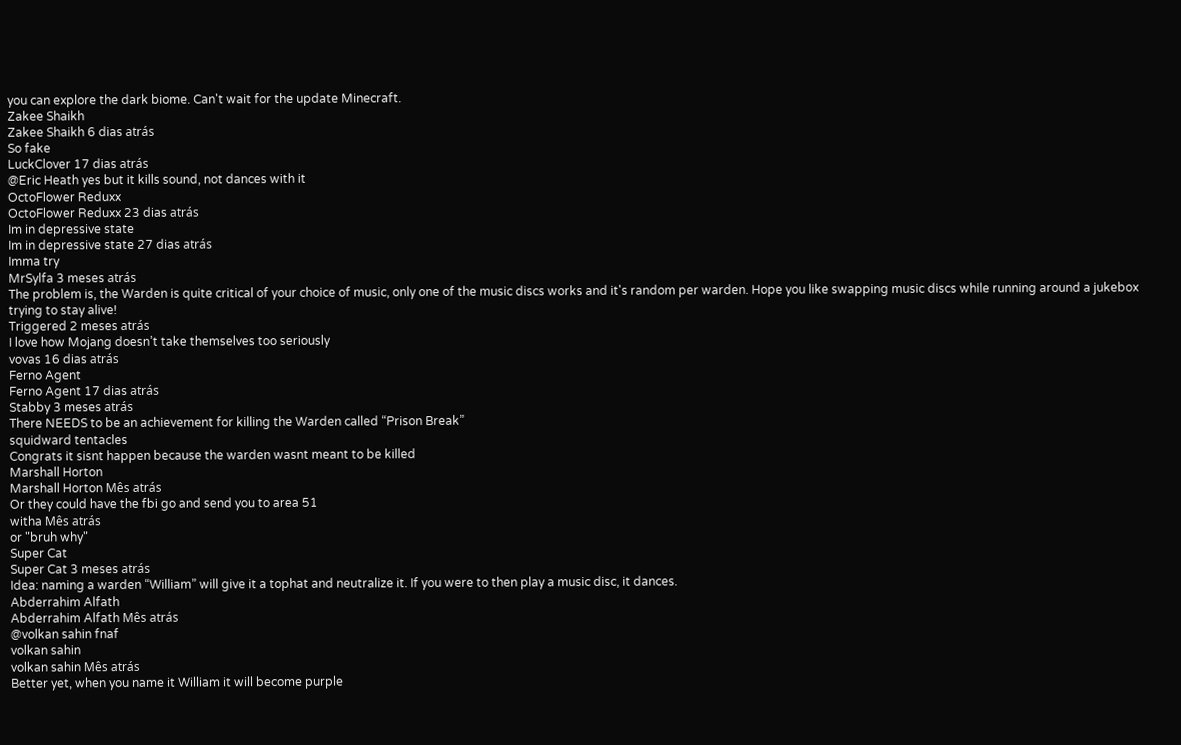you can explore the dark biome. Can't wait for the update Minecraft.
Zakee Shaikh
Zakee Shaikh 6 dias atrás
So fake
LuckClover 17 dias atrás
@Eric Heath yes but it kills sound, not dances with it
OctoFlower Reduxx
OctoFlower Reduxx 23 dias atrás
Im in depressive state
Im in depressive state 27 dias atrás
Imma try
MrSylfa 3 meses atrás
The problem is, the Warden is quite critical of your choice of music, only one of the music discs works and it's random per warden. Hope you like swapping music discs while running around a jukebox trying to stay alive!
Triggered 2 meses atrás
I love how Mojang doesn’t take themselves too seriously
vovas 16 dias atrás
Ferno Agent
Ferno Agent 17 dias atrás
Stabby 3 meses atrás
There NEEDS to be an achievement for killing the Warden called “Prison Break”
squidward tentacles
Congrats it sisnt happen because the warden wasnt meant to be killed
Marshall Horton
Marshall Horton Mês atrás
Or they could have the fbi go and send you to area 51
witha Mês atrás
or "bruh why"
Super Cat
Super Cat 3 meses atrás
Idea: naming a warden “William” will give it a tophat and neutralize it. If you were to then play a music disc, it dances.
Abderrahim Alfath
Abderrahim Alfath Mês atrás
@volkan sahin fnaf
volkan sahin
volkan sahin Mês atrás
Better yet, when you name it William it will become purple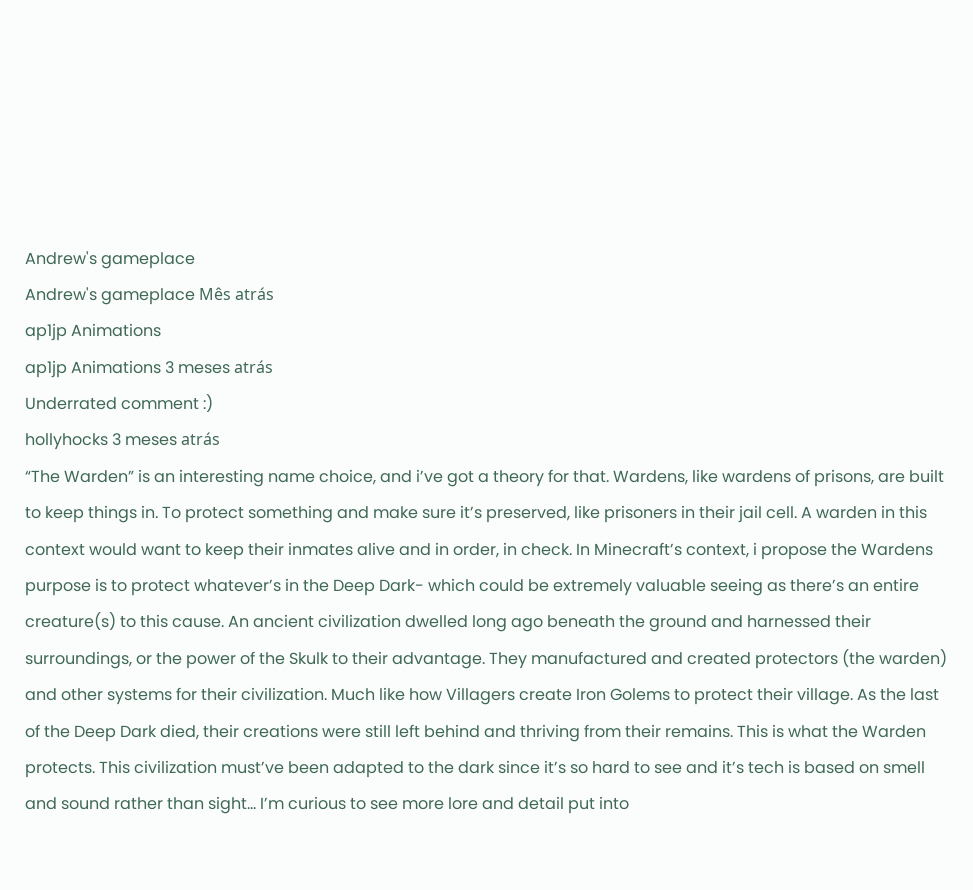Andrew's gameplace
Andrew's gameplace Mês atrás
ap1jp Animations
ap1jp Animations 3 meses atrás
Underrated comment :)
hollyhocks 3 meses atrás
“The Warden” is an interesting name choice, and i’ve got a theory for that. Wardens, like wardens of prisons, are built to keep things in. To protect something and make sure it’s preserved, like prisoners in their jail cell. A warden in this context would want to keep their inmates alive and in order, in check. In Minecraft’s context, i propose the Wardens purpose is to protect whatever’s in the Deep Dark- which could be extremely valuable seeing as there’s an entire creature(s) to this cause. An ancient civilization dwelled long ago beneath the ground and harnessed their surroundings, or the power of the Skulk to their advantage. They manufactured and created protectors (the warden) and other systems for their civilization. Much like how Villagers create Iron Golems to protect their village. As the last of the Deep Dark died, their creations were still left behind and thriving from their remains. This is what the Warden protects. This civilization must’ve been adapted to the dark since it’s so hard to see and it’s tech is based on smell and sound rather than sight… I’m curious to see more lore and detail put into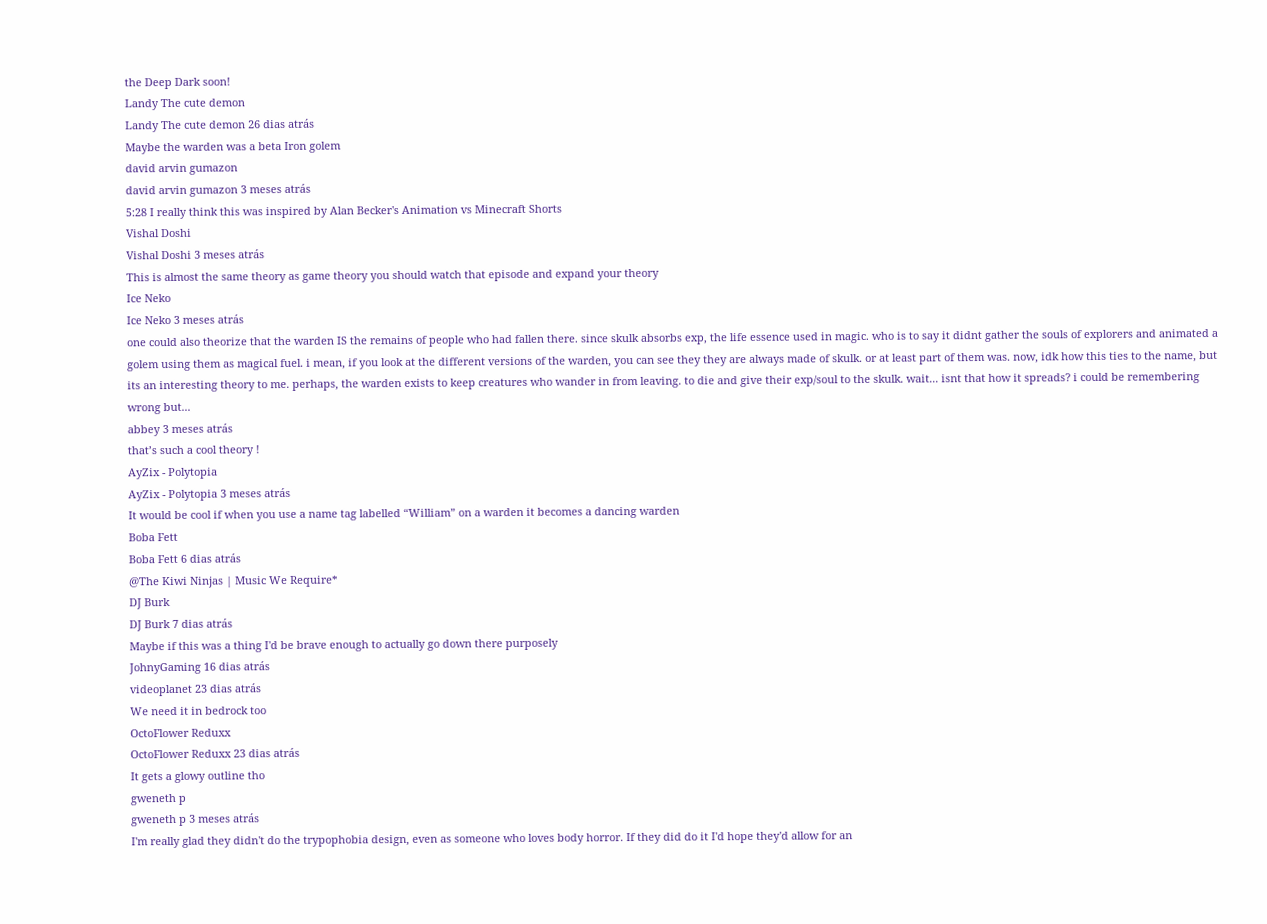the Deep Dark soon!
Landy The cute demon
Landy The cute demon 26 dias atrás
Maybe the warden was a beta Iron golem
david arvin gumazon
david arvin gumazon 3 meses atrás
5:28 I really think this was inspired by Alan Becker's Animation vs Minecraft Shorts
Vishal Doshi
Vishal Doshi 3 meses atrás
This is almost the same theory as game theory you should watch that episode and expand your theory
Ice Neko
Ice Neko 3 meses atrás
one could also theorize that the warden IS the remains of people who had fallen there. since skulk absorbs exp, the life essence used in magic. who is to say it didnt gather the souls of explorers and animated a golem using them as magical fuel. i mean, if you look at the different versions of the warden, you can see they they are always made of skulk. or at least part of them was. now, idk how this ties to the name, but its an interesting theory to me. perhaps, the warden exists to keep creatures who wander in from leaving. to die and give their exp/soul to the skulk. wait... isnt that how it spreads? i could be remembering wrong but...
abbey 3 meses atrás
that’s such a cool theory !
AyZix - Polytopia
AyZix - Polytopia 3 meses atrás
It would be cool if when you use a name tag labelled “William” on a warden it becomes a dancing warden
Boba Fett
Boba Fett 6 dias atrás
@The Kiwi Ninjas | Music We Require*
DJ Burk
DJ Burk 7 dias atrás
Maybe if this was a thing I'd be brave enough to actually go down there purposely
JohnyGaming 16 dias atrás
videoplanet 23 dias atrás
We need it in bedrock too
OctoFlower Reduxx
OctoFlower Reduxx 23 dias atrás
It gets a glowy outline tho
gweneth p
gweneth p 3 meses atrás
I'm really glad they didn't do the trypophobia design, even as someone who loves body horror. If they did do it I'd hope they'd allow for an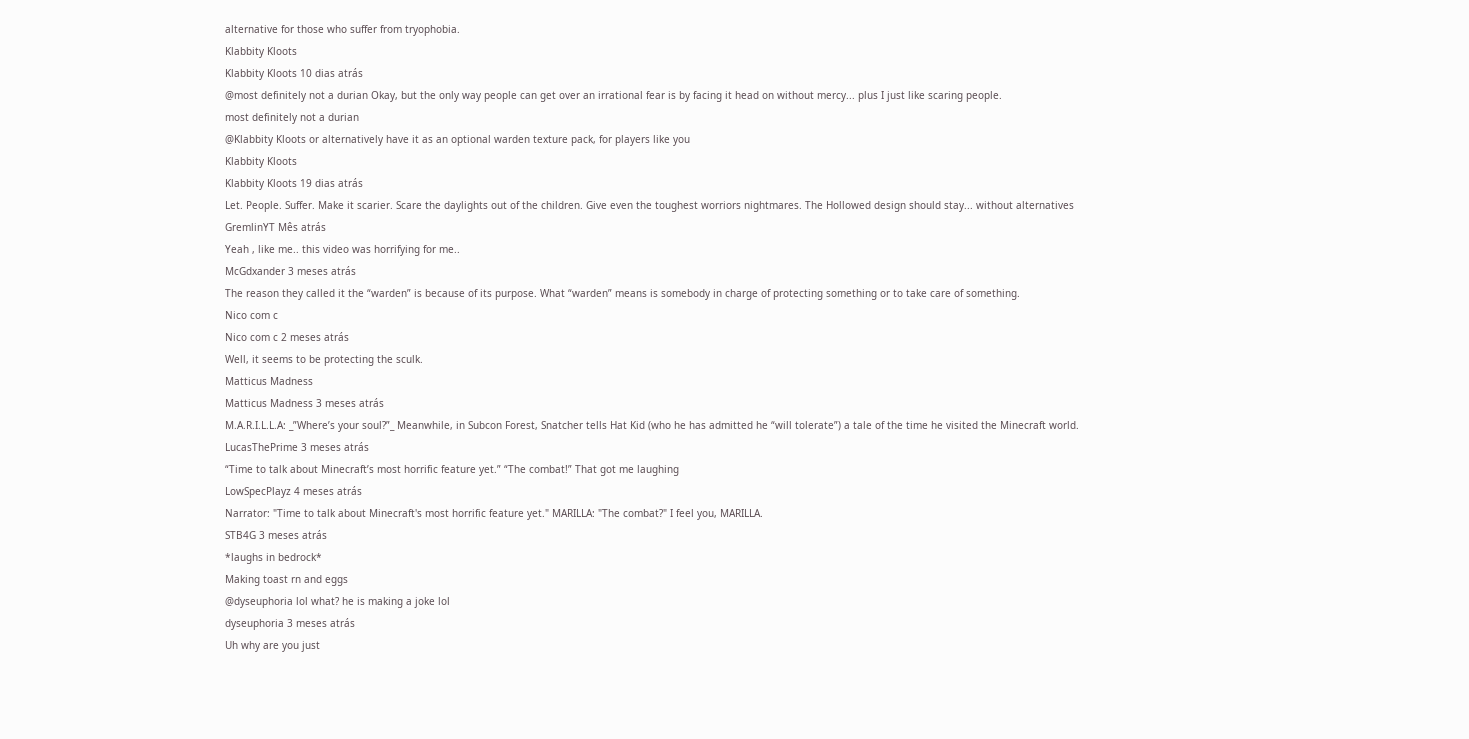alternative for those who suffer from tryophobia.
Klabbity Kloots
Klabbity Kloots 10 dias atrás
@most definitely not a durian Okay, but the only way people can get over an irrational fear is by facing it head on without mercy... plus I just like scaring people.
most definitely not a durian
@Klabbity Kloots or alternatively have it as an optional warden texture pack, for players like you
Klabbity Kloots
Klabbity Kloots 19 dias atrás
Let. People. Suffer. Make it scarier. Scare the daylights out of the children. Give even the toughest worriors nightmares. The Hollowed design should stay... without alternatives
GremlinYT Mês atrás
Yeah , like me.. this video was horrifying for me..
McGdxander 3 meses atrás
The reason they called it the “warden” is because of its purpose. What “warden” means is somebody in charge of protecting something or to take care of something.
Nico com c
Nico com c 2 meses atrás
Well, it seems to be protecting the sculk.
Matticus Madness
Matticus Madness 3 meses atrás
M.A.R.I.L.L.A: _”Where’s your soul?”_ Meanwhile, in Subcon Forest, Snatcher tells Hat Kid (who he has admitted he “will tolerate”) a tale of the time he visited the Minecraft world.
LucasThePrime 3 meses atrás
“Time to talk about Minecraft’s most horrific feature yet.” “The combat!” That got me laughing
LowSpecPlayz 4 meses atrás
Narrator: "Time to talk about Minecraft's most horrific feature yet." MARILLA: "The combat?" I feel you, MARILLA.
STB4G 3 meses atrás
*laughs in bedrock*
Making toast rn and eggs
@dyseuphoria lol what? he is making a joke lol
dyseuphoria 3 meses atrás
Uh why are you just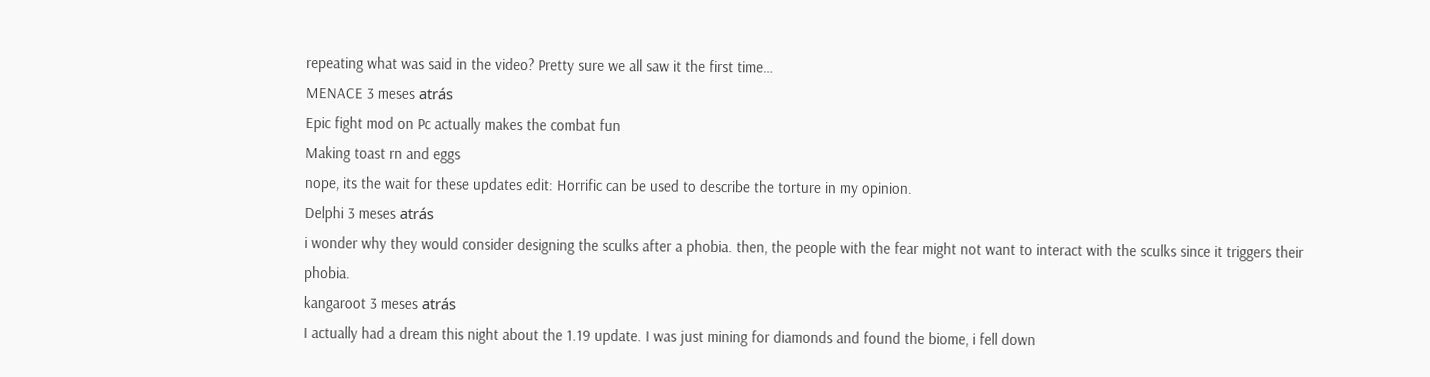repeating what was said in the video? Pretty sure we all saw it the first time…
MENACE 3 meses atrás
Epic fight mod on Pc actually makes the combat fun
Making toast rn and eggs
nope, its the wait for these updates edit: Horrific can be used to describe the torture in my opinion.
Delphi 3 meses atrás
i wonder why they would consider designing the sculks after a phobia. then, the people with the fear might not want to interact with the sculks since it triggers their phobia.
kangaroot 3 meses atrás
I actually had a dream this night about the 1.19 update. I was just mining for diamonds and found the biome, i fell down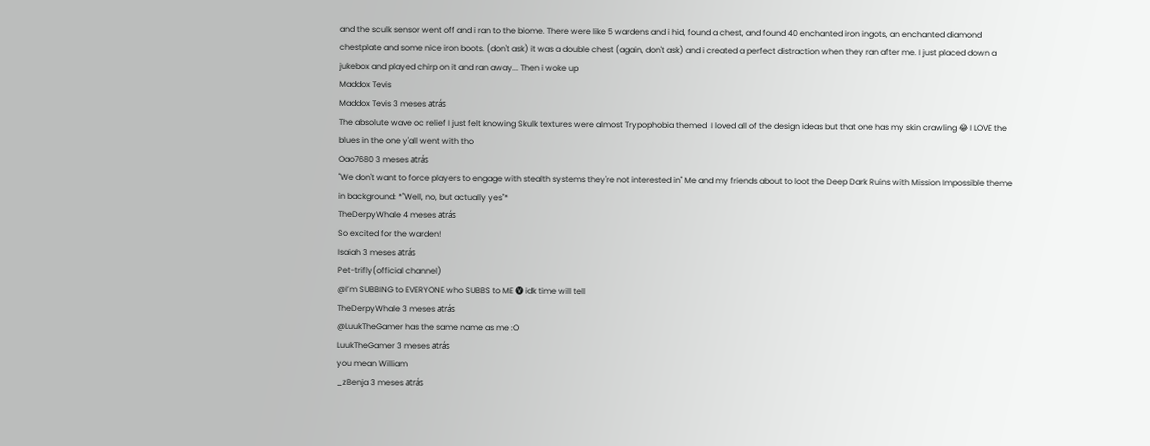and the sculk sensor went off and i ran to the biome. There were like 5 wardens and i hid, found a chest, and found 40 enchanted iron ingots, an enchanted diamond chestplate and some nice iron boots. (don't ask) it was a double chest (again, don't ask) and i created a perfect distraction when they ran after me. I just placed down a jukebox and played chirp on it and ran away... Then i woke up
Maddox Tevis
Maddox Tevis 3 meses atrás
The absolute wave oc relief I just felt knowing Skulk textures were almost Trypophobia themed  I loved all of the design ideas but that one has my skin crawling 😂 I LOVE the blues in the one y'all went with tho
Oao7680 3 meses atrás
"We don't want to force players to engage with stealth systems they're not interested in" Me and my friends about to loot the Deep Dark Ruins with Mission Impossible theme in background: *"Well, no, but actually yes"*
TheDerpyWhale 4 meses atrás
So excited for the warden!
Isaiah 3 meses atrás
Pet-trifly(official channel)
@I’m SUBBING to EVERYONE who SUBBS to ME 🅥 idk time will tell
TheDerpyWhale 3 meses atrás
@LuukTheGamer has the same name as me :O
LuukTheGamer 3 meses atrás
you mean William
_zBenja 3 meses atrás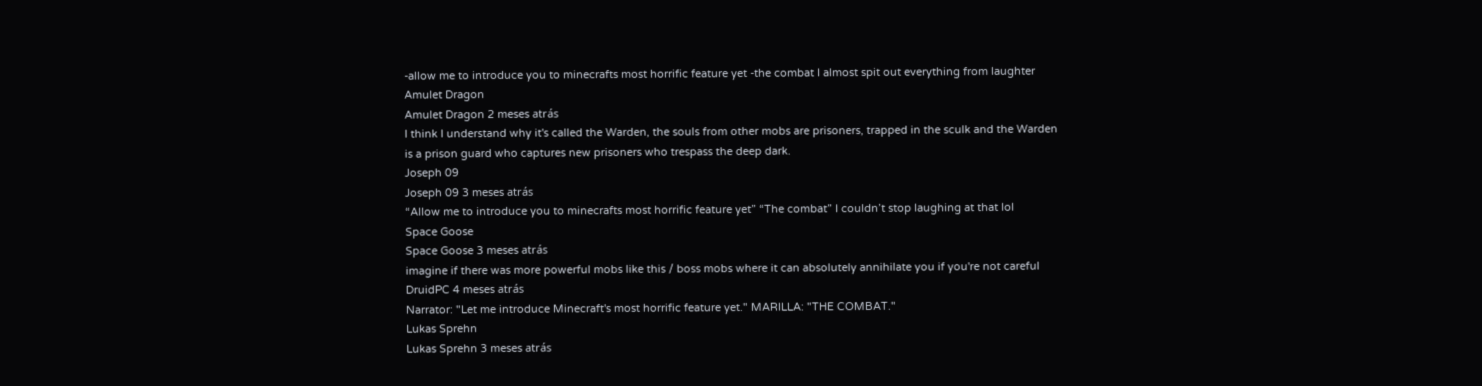-allow me to introduce you to minecrafts most horrific feature yet -the combat I almost spit out everything from laughter
Amulet Dragon
Amulet Dragon 2 meses atrás
I think I understand why it's called the Warden, the souls from other mobs are prisoners, trapped in the sculk and the Warden is a prison guard who captures new prisoners who trespass the deep dark.
Joseph 09
Joseph 09 3 meses atrás
“Allow me to introduce you to minecrafts most horrific feature yet” “The combat” I couldn’t stop laughing at that lol
Space Goose
Space Goose 3 meses atrás
imagine if there was more powerful mobs like this / boss mobs where it can absolutely annihilate you if you're not careful
DruidPC 4 meses atrás
Narrator: "Let me introduce Minecraft's most horrific feature yet." MARILLA: "THE COMBAT."
Lukas Sprehn
Lukas Sprehn 3 meses atrás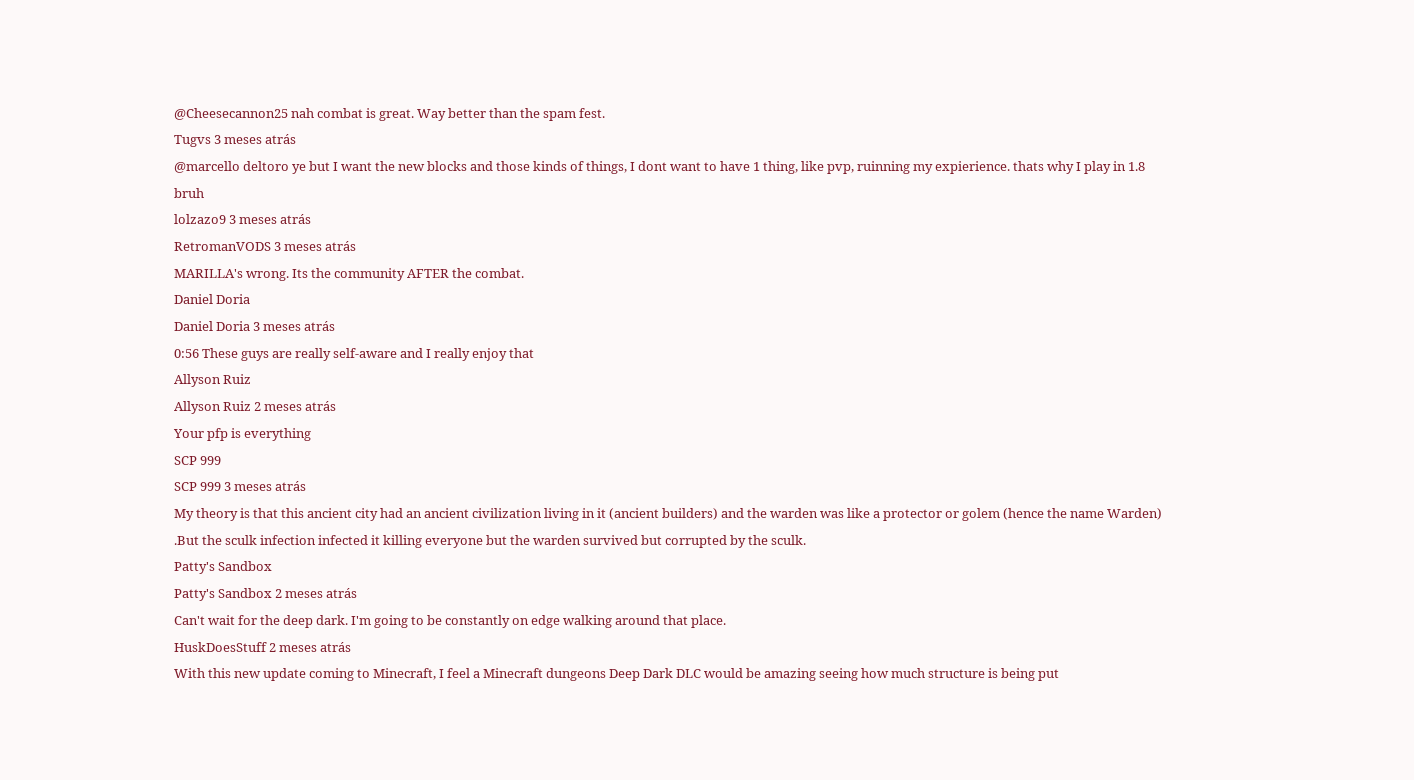@Cheesecannon25 nah combat is great. Way better than the spam fest.
Tugvs 3 meses atrás
@marcello deltoro ye but I want the new blocks and those kinds of things, I dont want to have 1 thing, like pvp, ruinning my expierience. thats why I play in 1.8 bruh
lolzazo9 3 meses atrás
RetromanVODS 3 meses atrás
MARILLA's wrong. Its the community AFTER the combat.
Daniel Doria
Daniel Doria 3 meses atrás
0:56 These guys are really self-aware and I really enjoy that
Allyson Ruiz
Allyson Ruiz 2 meses atrás
Your pfp is everything
SCP 999
SCP 999 3 meses atrás
My theory is that this ancient city had an ancient civilization living in it (ancient builders) and the warden was like a protector or golem (hence the name Warden) .But the sculk infection infected it killing everyone but the warden survived but corrupted by the sculk.
Patty's Sandbox
Patty's Sandbox 2 meses atrás
Can't wait for the deep dark. I'm going to be constantly on edge walking around that place.
HuskDoesStuff 2 meses atrás
With this new update coming to Minecraft, I feel a Minecraft dungeons Deep Dark DLC would be amazing seeing how much structure is being put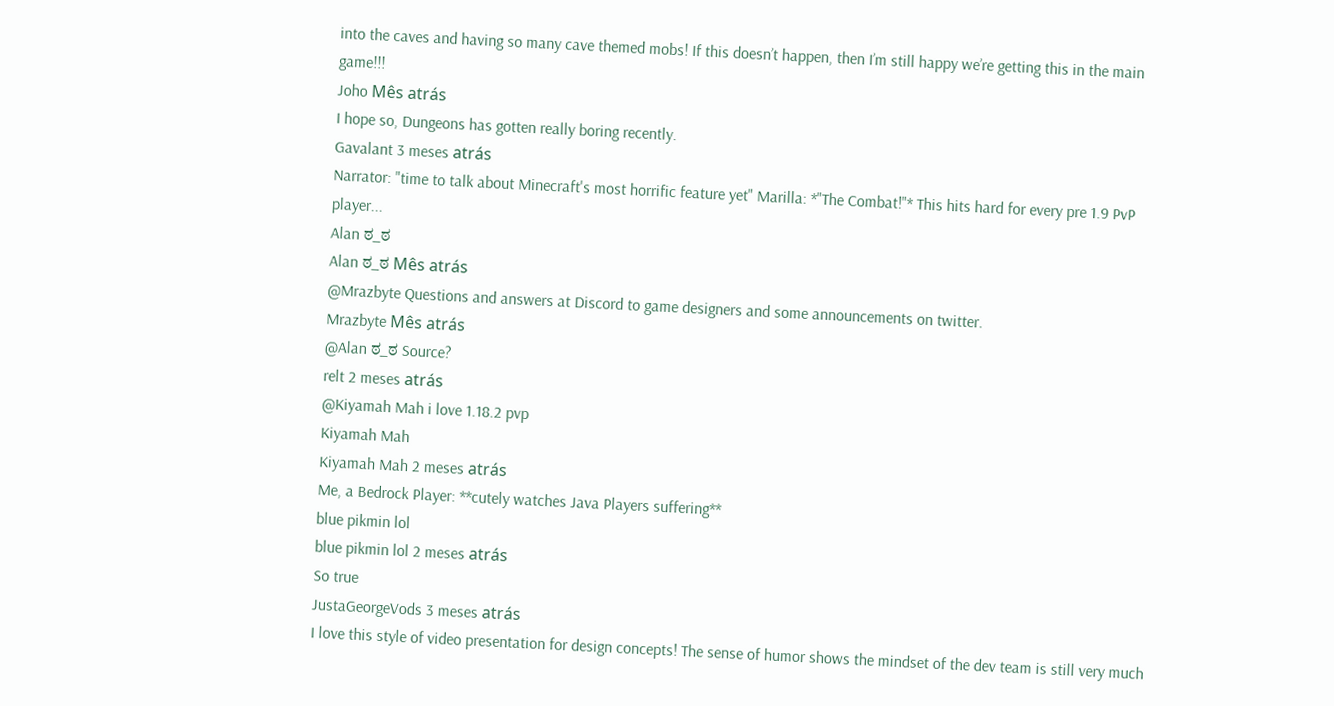into the caves and having so many cave themed mobs! If this doesn’t happen, then I’m still happy we’re getting this in the main game!!!
Joho Mês atrás
I hope so, Dungeons has gotten really boring recently.
Gavalant 3 meses atrás
Narrator: "time to talk about Minecraft's most horrific feature yet" Marilla: *"The Combat!"* This hits hard for every pre 1.9 PvP player...
Alan ಠ_ಠ
Alan ಠ_ಠ Mês atrás
@Mrazbyte Questions and answers at Discord to game designers and some announcements on twitter.
Mrazbyte Mês atrás
@Alan ಠ_ಠ Source?
relt 2 meses atrás
@Kiyamah Mah i love 1.18.2 pvp
Kiyamah Mah
Kiyamah Mah 2 meses atrás
Me, a Bedrock Player: **cutely watches Java Players suffering**
blue pikmin lol
blue pikmin lol 2 meses atrás
So true
JustaGeorgeVods 3 meses atrás
I love this style of video presentation for design concepts! The sense of humor shows the mindset of the dev team is still very much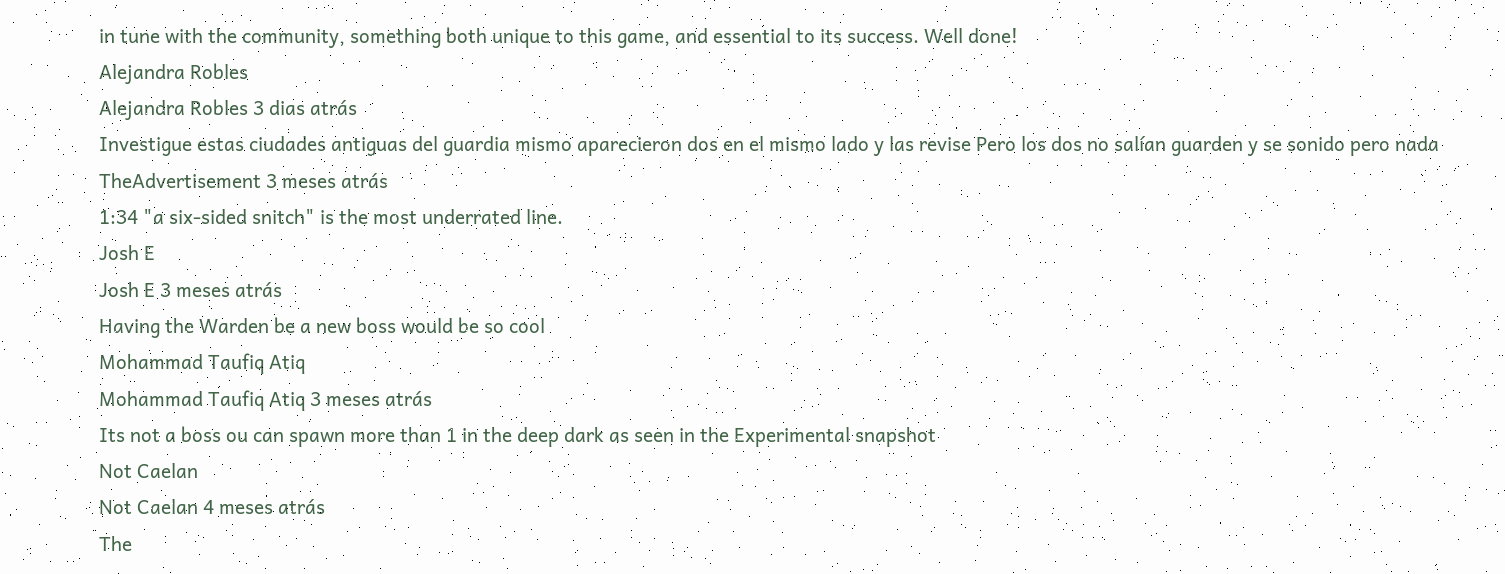in tune with the community, something both unique to this game, and essential to its success. Well done!
Alejandra Robles
Alejandra Robles 3 dias atrás
Investigue estas ciudades antiguas del guardia mismo aparecieron dos en el mismo lado y las revise Pero los dos no salían guarden y se sonido pero nada
TheAdvertisement 3 meses atrás
1:34 "a six-sided snitch" is the most underrated line.
Josh E
Josh E 3 meses atrás
Having the Warden be a new boss would be so cool
Mohammad Taufiq Atiq
Mohammad Taufiq Atiq 3 meses atrás
Its not a boss ou can spawn more than 1 in the deep dark as seen in the Experimental snapshot
Not Caelan
Not Caelan 4 meses atrás
The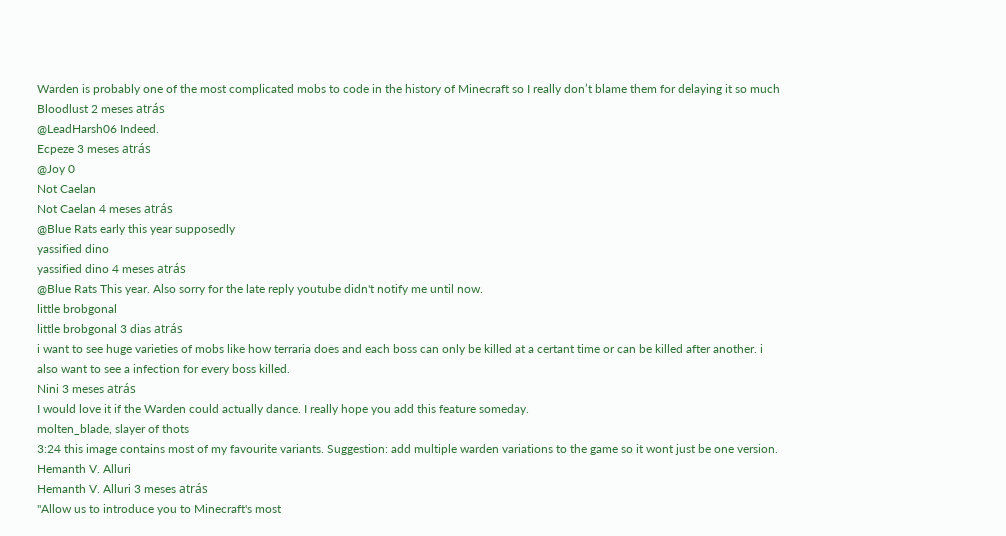Warden is probably one of the most complicated mobs to code in the history of Minecraft so I really don’t blame them for delaying it so much
Bloodlust 2 meses atrás
@LeadHarsh06 Indeed.
Ecpeze 3 meses atrás
@Joy 0
Not Caelan
Not Caelan 4 meses atrás
@Blue Rats early this year supposedly
yassified dino
yassified dino 4 meses atrás
@Blue Rats This year. Also sorry for the late reply youtube didn't notify me until now.
little brobgonal
little brobgonal 3 dias atrás
i want to see huge varieties of mobs like how terraria does and each boss can only be killed at a certant time or can be killed after another. i also want to see a infection for every boss killed.
Nini 3 meses atrás
I would love it if the Warden could actually dance. I really hope you add this feature someday.
molten_blade, slayer of thots
3:24 this image contains most of my favourite variants. Suggestion: add multiple warden variations to the game so it wont just be one version.
Hemanth V. Alluri
Hemanth V. Alluri 3 meses atrás
"Allow us to introduce you to Minecraft's most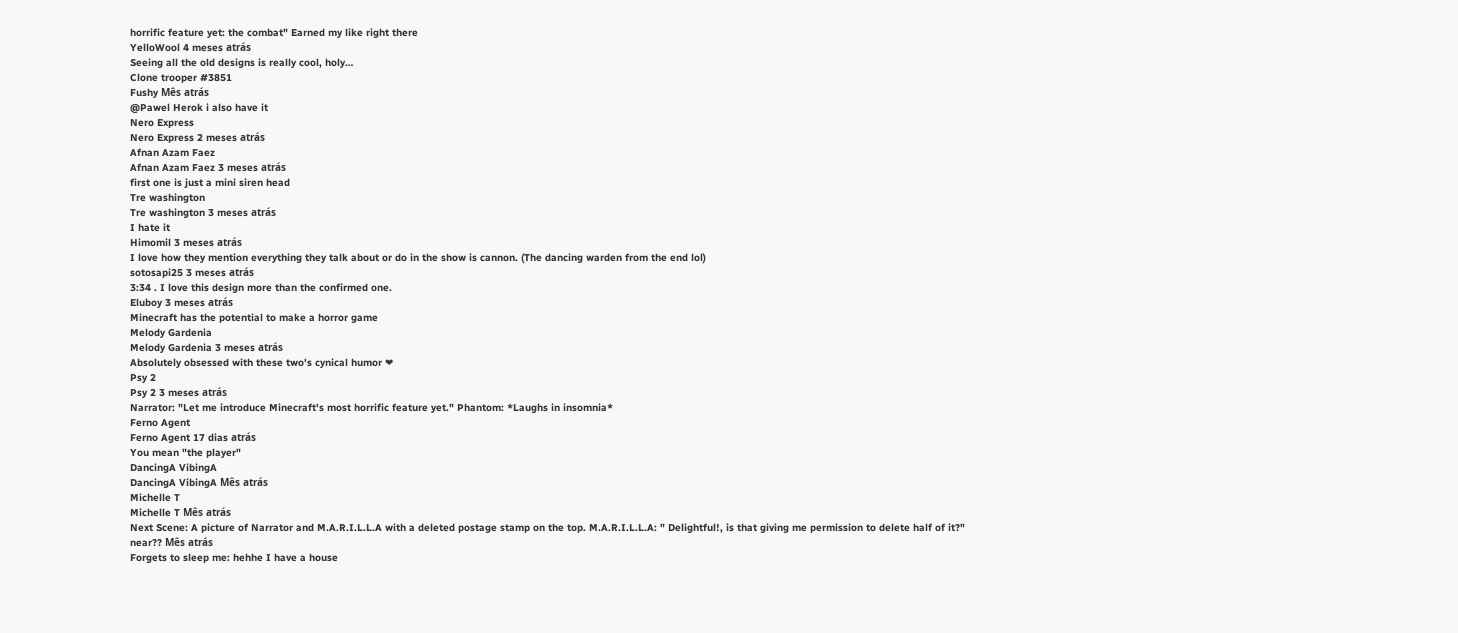horrific feature yet: the combat" Earned my like right there
YelloWool 4 meses atrás
Seeing all the old designs is really cool, holy…
Clone trooper #3851
Fushy Mês atrás
@Pawel Herok i also have it
Nero Express
Nero Express 2 meses atrás
Afnan Azam Faez
Afnan Azam Faez 3 meses atrás
first one is just a mini siren head
Tre washington
Tre washington 3 meses atrás
I hate it
Himomil 3 meses atrás
I love how they mention everything they talk about or do in the show is cannon. (The dancing warden from the end lol)
sotosapi25 3 meses atrás
3:34 . I love this design more than the confirmed one.
Eluboy 3 meses atrás
Minecraft has the potential to make a horror game
Melody Gardenia
Melody Gardenia 3 meses atrás
Absolutely obsessed with these two's cynical humor ❤
Psy 2
Psy 2 3 meses atrás
Narrator: "Let me introduce Minecraft's most horrific feature yet." Phantom: *Laughs in insomnia*
Ferno Agent
Ferno Agent 17 dias atrás
You mean "the player"
DancingA VibingA
DancingA VibingA Mês atrás
Michelle T
Michelle T Mês atrás
Next Scene: A picture of Narrator and M.A.R.I.L.L.A with a deleted postage stamp on the top. M.A.R.I.L.L.A: " Delightful!, is that giving me permission to delete half of it?"
near?? Mês atrás
Forgets to sleep me: hehhe I have a house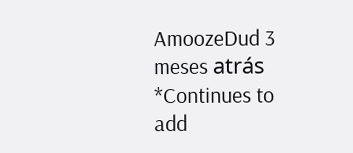AmoozeDud 3 meses atrás
*Continues to add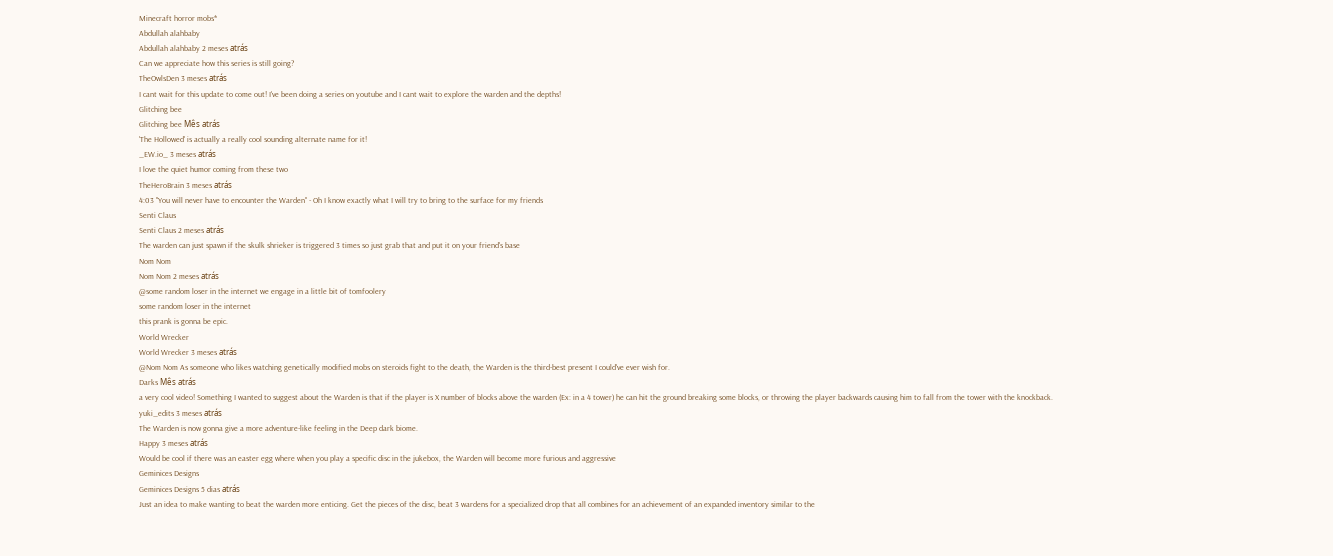Minecraft horror mobs*
Abdullah alahbaby
Abdullah alahbaby 2 meses atrás
Can we appreciate how this series is still going?
TheOwlsDen 3 meses atrás
I cant wait for this update to come out! I've been doing a series on youtube and I cant wait to explore the warden and the depths!
Glitching bee
Glitching bee Mês atrás
'The Hollowed' is actually a really cool sounding alternate name for it!
_EW.io_ 3 meses atrás
I love the quiet humor coming from these two
TheHeroBrain 3 meses atrás
4:03 "You will never have to encounter the Warden" - Oh I know exactly what I will try to bring to the surface for my friends
Senti Claus
Senti Claus 2 meses atrás
The warden can just spawn if the skulk shrieker is triggered 3 times so just grab that and put it on your friend's base
Nom Nom
Nom Nom 2 meses atrás
@some random loser in the internet we engage in a little bit of tomfoolery
some random loser in the internet
this prank is gonna be epic.
World Wrecker
World Wrecker 3 meses atrás
@Nom Nom As someone who likes watching genetically modified mobs on steroids fight to the death, the Warden is the third-best present I could've ever wish for.
Darks Mês atrás
a very cool video! Something I wanted to suggest about the Warden is that if the player is X number of blocks above the warden (Ex: in a 4 tower) he can hit the ground breaking some blocks, or throwing the player backwards causing him to fall from the tower with the knockback.
yuki_edits 3 meses atrás
The Warden is now gonna give a more adventure-like feeling in the Deep dark biome.
Happy 3 meses atrás
Would be cool if there was an easter egg where when you play a specific disc in the jukebox, the Warden will become more furious and aggressive
Geminices Designs
Geminices Designs 5 dias atrás
Just an idea to make wanting to beat the warden more enticing. Get the pieces of the disc, beat 3 wardens for a specialized drop that all combines for an achievement of an expanded inventory similar to the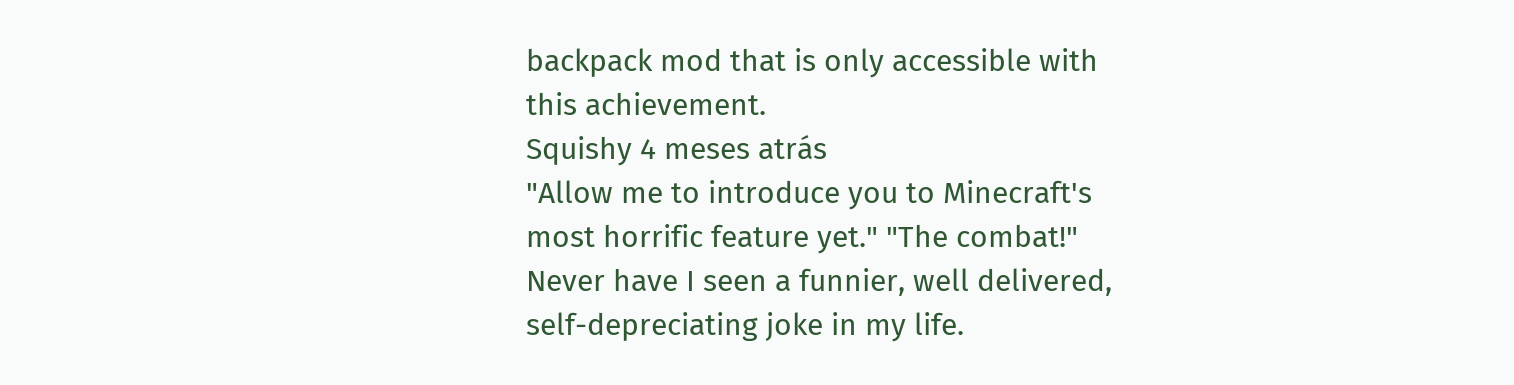backpack mod that is only accessible with this achievement.
Squishy 4 meses atrás
"Allow me to introduce you to Minecraft's most horrific feature yet." "The combat!" Never have I seen a funnier, well delivered, self-depreciating joke in my life.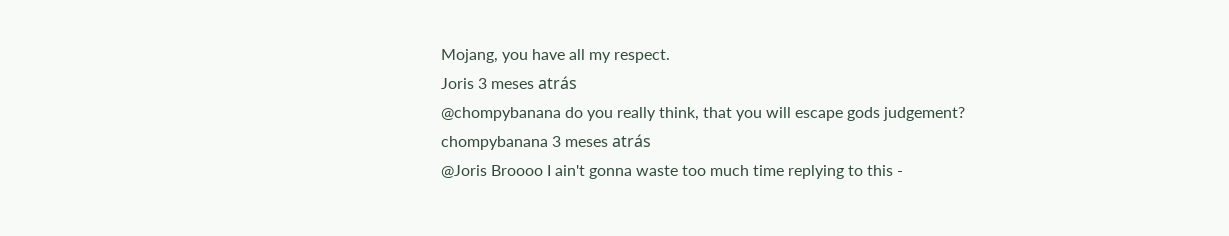Mojang, you have all my respect.
Joris 3 meses atrás
@chompybanana do you really think, that you will escape gods judgement?
chompybanana 3 meses atrás
@Joris Broooo I ain't gonna waste too much time replying to this -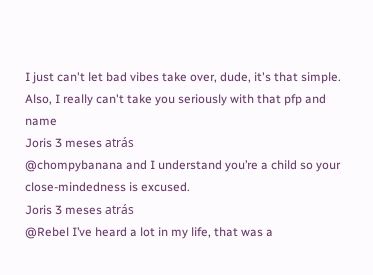I just can't let bad vibes take over, dude, it's that simple. Also, I really can't take you seriously with that pfp and name
Joris 3 meses atrás
@chompybanana and I understand you’re a child so your close-mindedness is excused.
Joris 3 meses atrás
@Rebel I’ve heard a lot in my life, that was a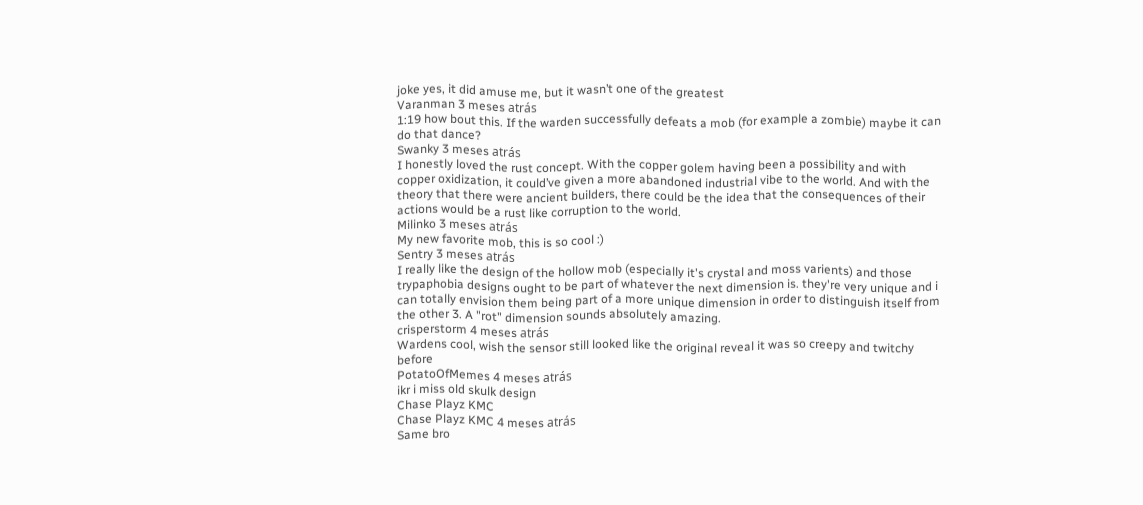joke yes, it did amuse me, but it wasn’t one of the greatest
Varanman 3 meses atrás
1:19 how bout this. If the warden successfully defeats a mob (for example a zombie) maybe it can do that dance?
Swanky 3 meses atrás
I honestly loved the rust concept. With the copper golem having been a possibility and with copper oxidization, it could’ve given a more abandoned industrial vibe to the world. And with the theory that there were ancient builders, there could be the idea that the consequences of their actions would be a rust like corruption to the world.
Milinko 3 meses atrás
My new favorite mob, this is so cool :)
Sentry 3 meses atrás
I really like the design of the hollow mob (especially it's crystal and moss varients) and those trypaphobia designs ought to be part of whatever the next dimension is. they're very unique and i can totally envision them being part of a more unique dimension in order to distinguish itself from the other 3. A "rot" dimension sounds absolutely amazing.
crisperstorm 4 meses atrás
Wardens cool, wish the sensor still looked like the original reveal it was so creepy and twitchy before
PotatoOfMemes 4 meses atrás
ikr i miss old skulk design
Chase Playz KMC
Chase Playz KMC 4 meses atrás
Same bro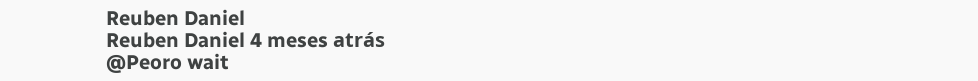Reuben Daniel
Reuben Daniel 4 meses atrás
@Peoro wait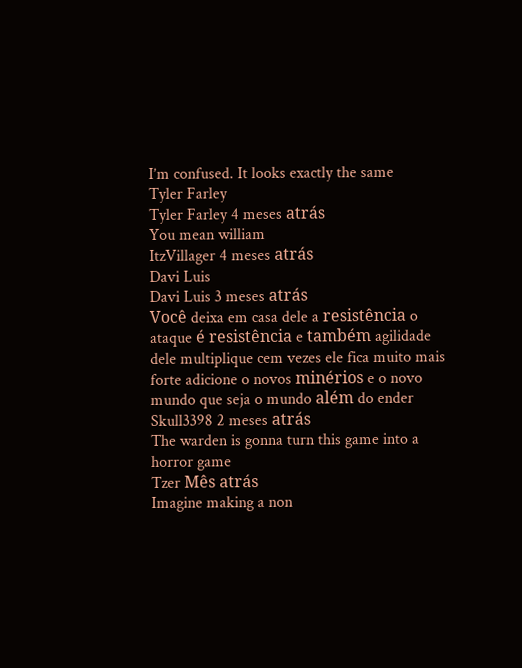I’m confused. It looks exactly the same
Tyler Farley
Tyler Farley 4 meses atrás
You mean william
ItzVillager 4 meses atrás
Davi Luis
Davi Luis 3 meses atrás
Você deixa em casa dele a resistência o ataque é resistência e também agilidade dele multiplique cem vezes ele fica muito mais forte adicione o novos minérios e o novo mundo que seja o mundo além do ender
Skull3398 2 meses atrás
The warden is gonna turn this game into a horror game
Tzer Mês atrás
Imagine making a non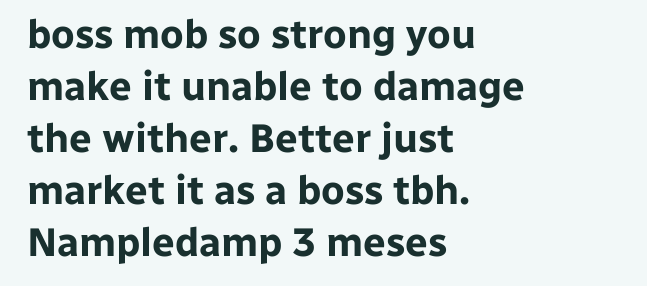boss mob so strong you make it unable to damage the wither. Better just market it as a boss tbh.
Nampledamp 3 meses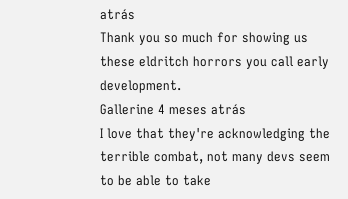atrás
Thank you so much for showing us these eldritch horrors you call early development.
Gallerine 4 meses atrás
I love that they're acknowledging the terrible combat, not many devs seem to be able to take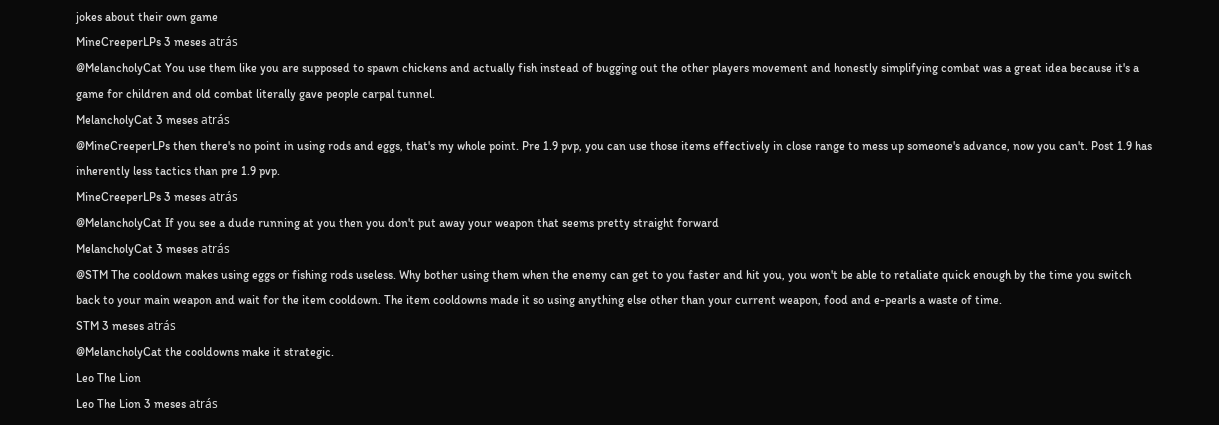jokes about their own game
MineCreeperLPs 3 meses atrás
@MelancholyCat You use them like you are supposed to spawn chickens and actually fish instead of bugging out the other players movement and honestly simplifying combat was a great idea because it's a game for children and old combat literally gave people carpal tunnel.
MelancholyCat 3 meses atrás
@MineCreeperLPs then there's no point in using rods and eggs, that's my whole point. Pre 1.9 pvp, you can use those items effectively in close range to mess up someone's advance, now you can't. Post 1.9 has inherently less tactics than pre 1.9 pvp.
MineCreeperLPs 3 meses atrás
@MelancholyCat If you see a dude running at you then you don't put away your weapon that seems pretty straight forward
MelancholyCat 3 meses atrás
@STM The cooldown makes using eggs or fishing rods useless. Why bother using them when the enemy can get to you faster and hit you, you won't be able to retaliate quick enough by the time you switch back to your main weapon and wait for the item cooldown. The item cooldowns made it so using anything else other than your current weapon, food and e-pearls a waste of time.
STM 3 meses atrás
@MelancholyCat the cooldowns make it strategic.
Leo The Lion
Leo The Lion 3 meses atrás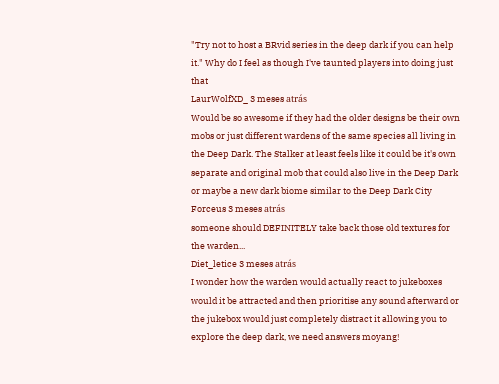"Try not to host a BRvid series in the deep dark if you can help it." Why do I feel as though I've taunted players into doing just that
LaurWolfXD_ 3 meses atrás
Would be so awesome if they had the older designs be their own mobs or just different wardens of the same species all living in the Deep Dark. The Stalker at least feels like it could be it's own separate and original mob that could also live in the Deep Dark or maybe a new dark biome similar to the Deep Dark City
Forceus 3 meses atrás
someone should DEFINITELY take back those old textures for the warden...
Diet_letice 3 meses atrás
I wonder how the warden would actually react to jukeboxes would it be attracted and then prioritise any sound afterward or the jukebox would just completely distract it allowing you to explore the deep dark, we need answers moyang!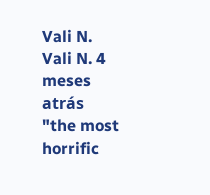Vali N.
Vali N. 4 meses atrás
"the most horrific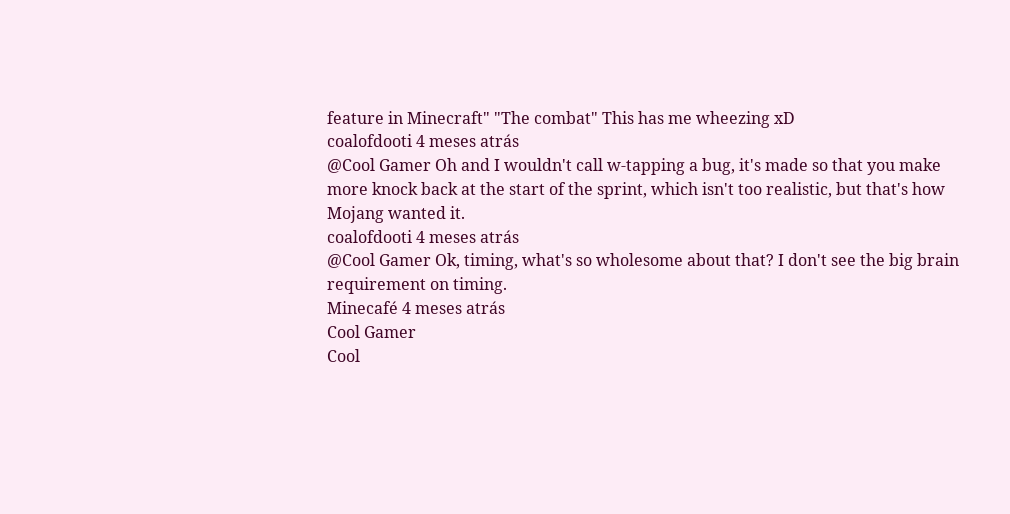feature in Minecraft" "The combat" This has me wheezing xD
coalofdooti 4 meses atrás
@Cool Gamer Oh and I wouldn't call w-tapping a bug, it's made so that you make more knock back at the start of the sprint, which isn't too realistic, but that's how Mojang wanted it.
coalofdooti 4 meses atrás
@Cool Gamer Ok, timing, what's so wholesome about that? I don't see the big brain requirement on timing.
Minecafé 4 meses atrás
Cool Gamer
Cool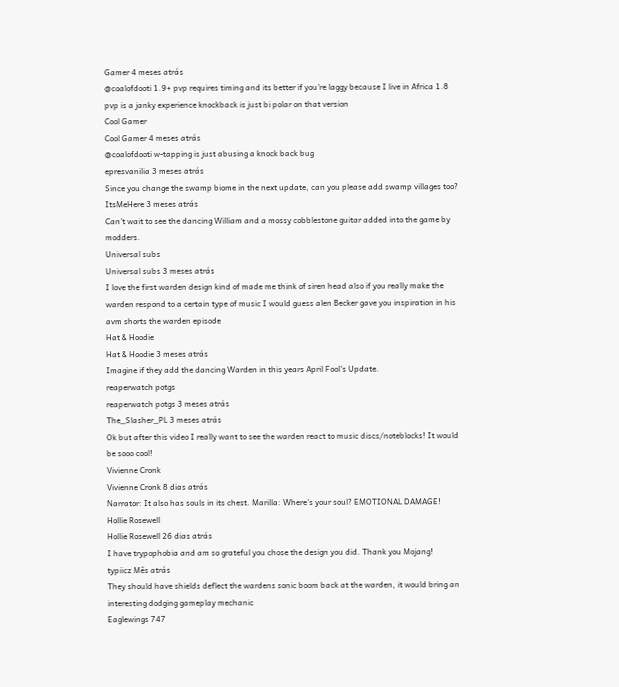Gamer 4 meses atrás
@coalofdooti 1.9+ pvp requires timing and its better if you're laggy because I live in Africa 1.8 pvp is a janky experience knockback is just bi polar on that version
Cool Gamer
Cool Gamer 4 meses atrás
@coalofdooti w-tapping is just abusing a knock back bug
epresvanilia 3 meses atrás
Since you change the swamp biome in the next update, can you please add swamp villages too?
ItsMeHere 3 meses atrás
Can't wait to see the dancing William and a mossy cobblestone guitar added into the game by modders.
Universal subs
Universal subs 3 meses atrás
I love the first warden design kind of made me think of siren head also if you really make the warden respond to a certain type of music I would guess alen Becker gave you inspiration in his avm shorts the warden episode
Hat & Hoodie
Hat & Hoodie 3 meses atrás
Imagine if they add the dancing Warden in this years April Fool's Update.
reaperwatch potgs
reaperwatch potgs 3 meses atrás
The_Slasher_PL 3 meses atrás
Ok but after this video I really want to see the warden react to music discs/noteblocks! It would be sooo cool!
Vivienne Cronk
Vivienne Cronk 8 dias atrás
Narrator: It also has souls in its chest. Marilla: Where's your soul? EMOTIONAL DAMAGE!
Hollie Rosewell
Hollie Rosewell 26 dias atrás
I have trypophobia and am so grateful you chose the design you did. Thank you Mojang!
typiicz Mês atrás
They should have shields deflect the wardens sonic boom back at the warden, it would bring an interesting dodging gameplay mechanic
Eaglewings 747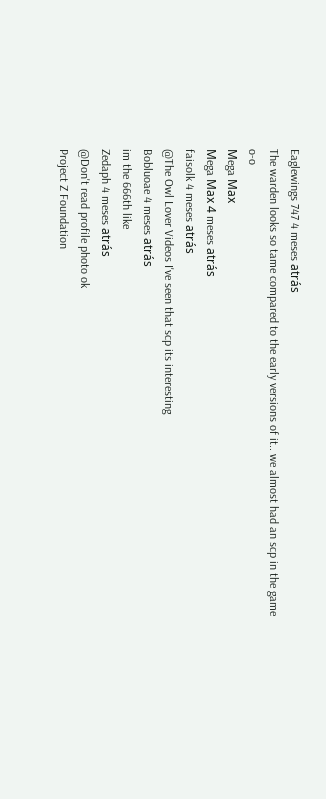Eaglewings 747 4 meses atrás
The warden looks so tame compared to the early versions of it.. we almost had an scp in the game o-o
Μega Μax
Μega Μax 4 meses atrás
faisolk 4 meses atrás
@The Owl Lover Videos I've seen that scp its interesting
Bobluoae 4 meses atrás
im the 666th like
Zedaph 4 meses atrás
@Don't read profile photo ok
Project Z Foundation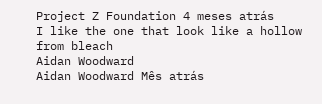Project Z Foundation 4 meses atrás
I like the one that look like a hollow from bleach
Aidan Woodward
Aidan Woodward Mês atrás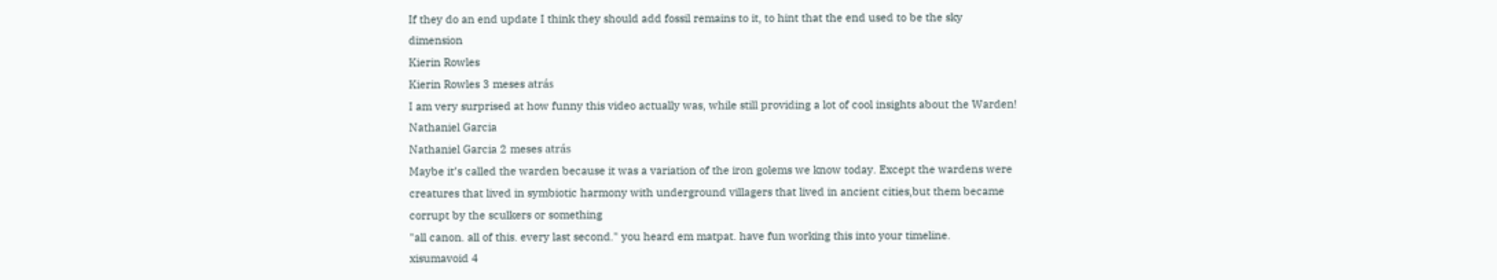If they do an end update I think they should add fossil remains to it, to hint that the end used to be the sky dimension
Kierin Rowles
Kierin Rowles 3 meses atrás
I am very surprised at how funny this video actually was, while still providing a lot of cool insights about the Warden!
Nathaniel Garcia
Nathaniel Garcia 2 meses atrás
Maybe it’s called the warden because it was a variation of the iron golems we know today. Except the wardens were creatures that lived in symbiotic harmony with underground villagers that lived in ancient cities,but them became corrupt by the sculkers or something
"all canon. all of this. every last second." you heard em matpat. have fun working this into your timeline.
xisumavoid 4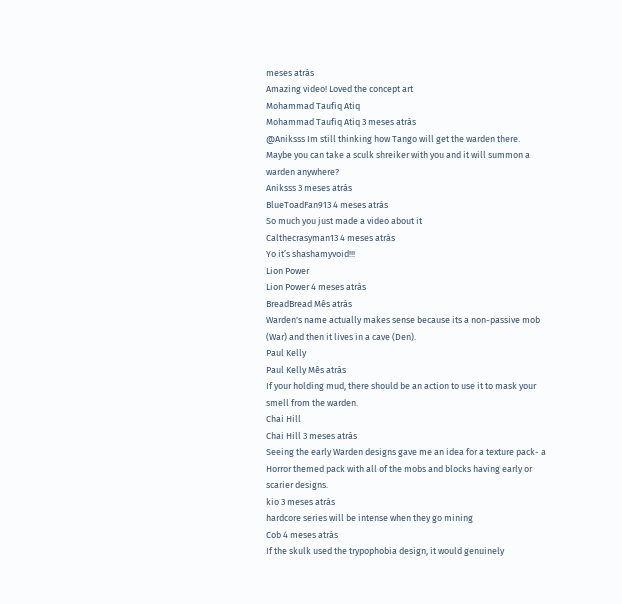meses atrás
Amazing video! Loved the concept art
Mohammad Taufiq Atiq
Mohammad Taufiq Atiq 3 meses atrás
@Aniksss Im still thinking how Tango will get the warden there. Maybe you can take a sculk shreiker with you and it will summon a warden anywhere?
Aniksss 3 meses atrás
BlueToadFan913 4 meses atrás
So much you just made a video about it
Calthecrasyman13 4 meses atrás
Yo it’s shashamyvoid!!!
Lion Power
Lion Power 4 meses atrás
BreadBread Mês atrás
Warden's name actually makes sense because its a non-passive mob (War) and then it lives in a cave (Den).
Paul Kelly
Paul Kelly Mês atrás
If your holding mud, there should be an action to use it to mask your smell from the warden.
Chai Hill
Chai Hill 3 meses atrás
Seeing the early Warden designs gave me an idea for a texture pack- a Horror themed pack with all of the mobs and blocks having early or scarier designs.
kio 3 meses atrás
hardcore series will be intense when they go mining
Cob 4 meses atrás
If the skulk used the trypophobia design, it would genuinely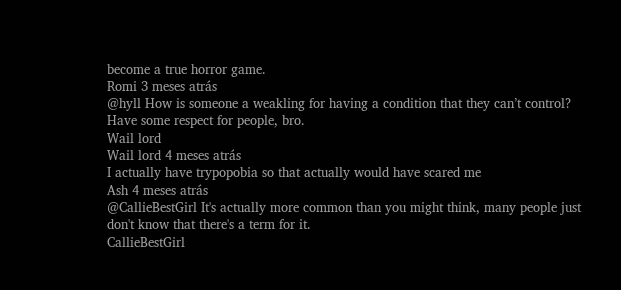become a true horror game.
Romi 3 meses atrás
@hyll How is someone a weakling for having a condition that they can’t control? Have some respect for people, bro.
Wail lord
Wail lord 4 meses atrás
I actually have trypopobia so that actually would have scared me
Ash 4 meses atrás
@CallieBestGirl It's actually more common than you might think, many people just don't know that there's a term for it.
CallieBestGirl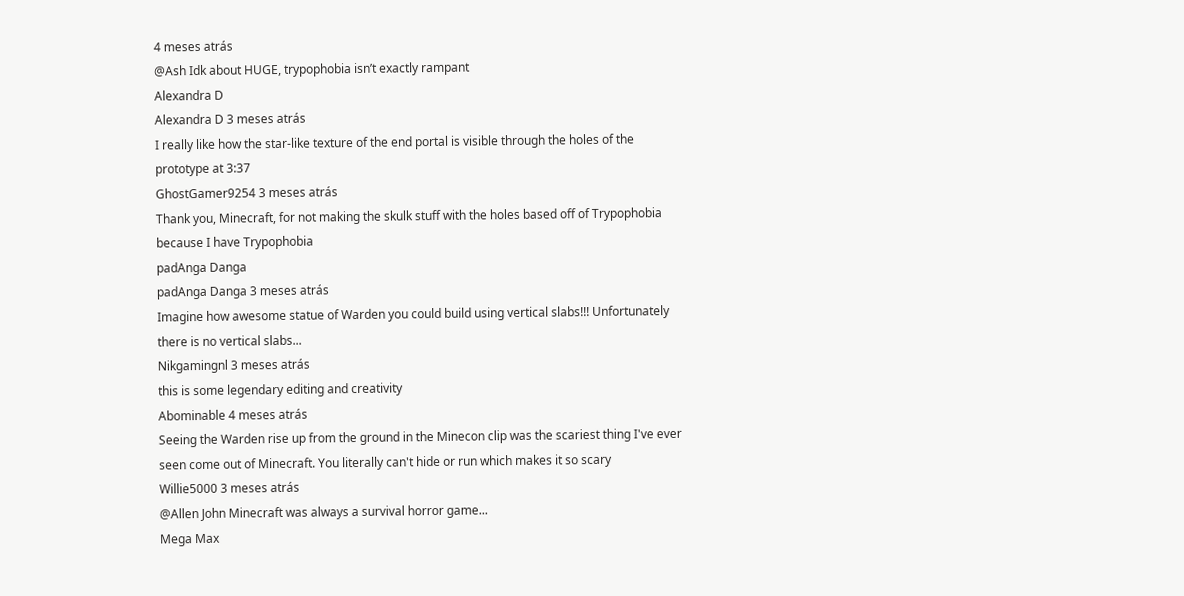4 meses atrás
@Ash Idk about HUGE, trypophobia isn’t exactly rampant
Alexandra D
Alexandra D 3 meses atrás
I really like how the star-like texture of the end portal is visible through the holes of the prototype at 3:37
GhostGamer9254 3 meses atrás
Thank you, Minecraft, for not making the skulk stuff with the holes based off of Trypophobia because I have Trypophobia
padAnga Danga
padAnga Danga 3 meses atrás
Imagine how awesome statue of Warden you could build using vertical slabs!!! Unfortunately there is no vertical slabs...
Nikgamingnl 3 meses atrás
this is some legendary editing and creativity
Abominable 4 meses atrás
Seeing the Warden rise up from the ground in the Minecon clip was the scariest thing I've ever seen come out of Minecraft. You literally can't hide or run which makes it so scary
Willie5000 3 meses atrás
@Allen John Minecraft was always a survival horror game...
Μega Μax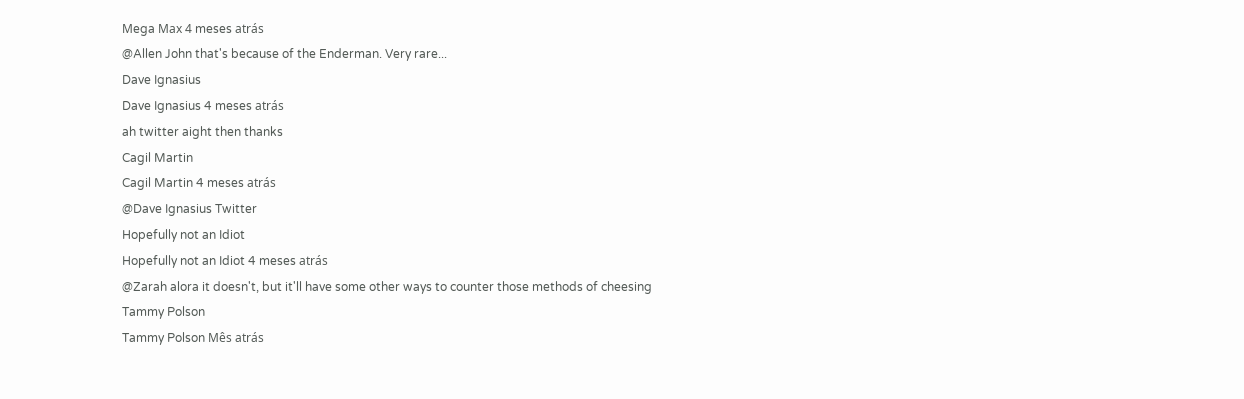Μega Μax 4 meses atrás
@Allen John that's because of the Enderman. Very rare...
Dave Ignasius
Dave Ignasius 4 meses atrás
ah twitter aight then thanks
Cagil Martin
Cagil Martin 4 meses atrás
@Dave Ignasius Twitter
Hopefully not an Idiot
Hopefully not an Idiot 4 meses atrás
@Zarah alora it doesn't, but it'll have some other ways to counter those methods of cheesing
Tammy Polson
Tammy Polson Mês atrás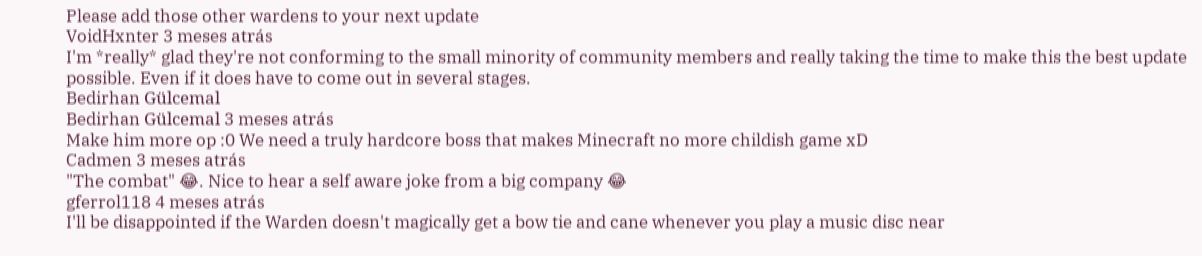Please add those other wardens to your next update
VoidHxnter 3 meses atrás
I'm *really* glad they're not conforming to the small minority of community members and really taking the time to make this the best update possible. Even if it does have to come out in several stages.
Bedirhan Gülcemal
Bedirhan Gülcemal 3 meses atrás
Make him more op :0 We need a truly hardcore boss that makes Minecraft no more childish game xD
Cadmen 3 meses atrás
"The combat" 😂. Nice to hear a self aware joke from a big company 😂
gferrol118 4 meses atrás
I'll be disappointed if the Warden doesn't magically get a bow tie and cane whenever you play a music disc near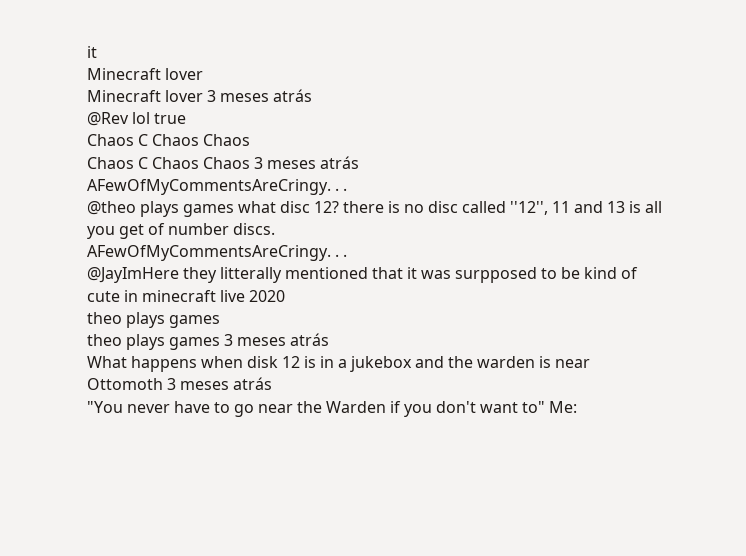it
Minecraft lover
Minecraft lover 3 meses atrás
@Rev lol true
Chaos C Chaos Chaos
Chaos C Chaos Chaos 3 meses atrás
AFewOfMyCommentsAreCringy. . .
@theo plays games what disc 12? there is no disc called ''12'', 11 and 13 is all you get of number discs.
AFewOfMyCommentsAreCringy. . .
@JayImHere they litterally mentioned that it was surpposed to be kind of cute in minecraft live 2020
theo plays games
theo plays games 3 meses atrás
What happens when disk 12 is in a jukebox and the warden is near
Ottomoth 3 meses atrás
"You never have to go near the Warden if you don't want to" Me: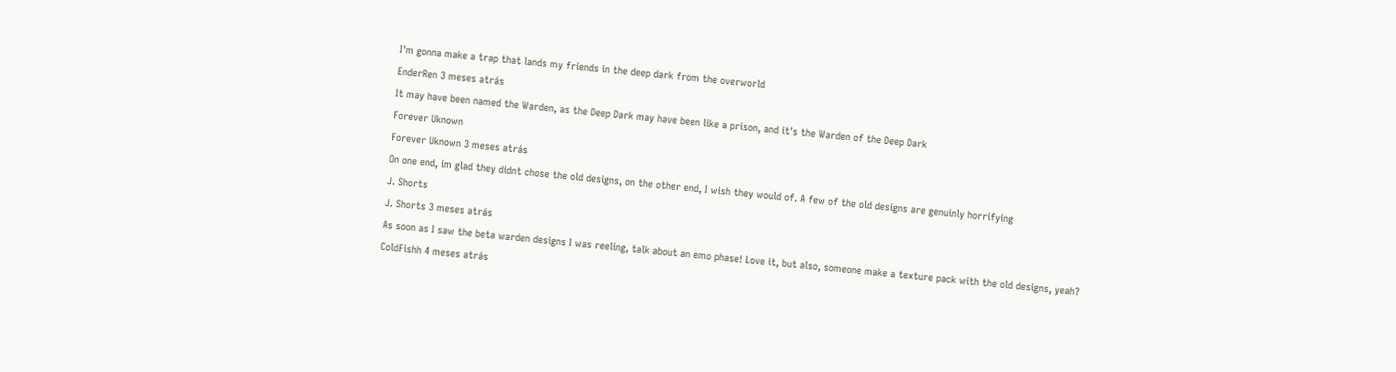I'm gonna make a trap that lands my friends in the deep dark from the overworld
EnderRen 3 meses atrás
It may have been named the Warden, as the Deep Dark may have been like a prison, and it's the Warden of the Deep Dark
Forever Uknown
Forever Uknown 3 meses atrás
On one end, im glad they didnt chose the old designs, on the other end, I wish they would of. A few of the old designs are genuinly horrifying
J. Shorts
J. Shorts 3 meses atrás
As soon as I saw the beta warden designs I was reeling, talk about an emo phase! Love it, but also, someone make a texture pack with the old designs, yeah?
ColdFishh 4 meses atrás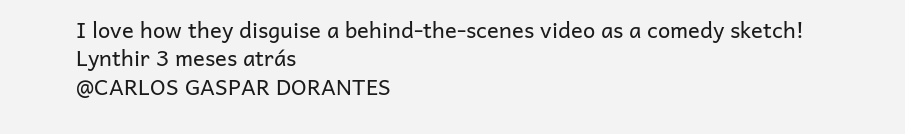I love how they disguise a behind-the-scenes video as a comedy sketch!
Lynthir 3 meses atrás
@CARLOS GASPAR DORANTES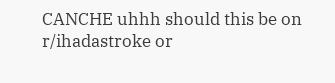CANCHE uhhh should this be on r/ihadastroke or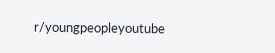r/youngpeopleyoutube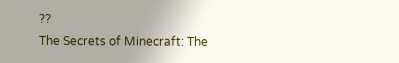??
The Secrets of Minecraft: The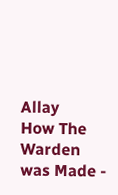Allay
How The Warden was Made -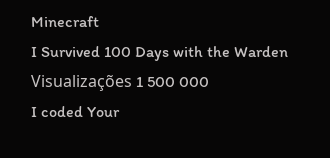Minecraft
I Survived 100 Days with the Warden
Visualizações 1 500 000
I coded Your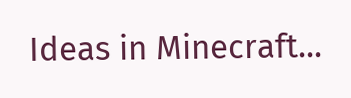Ideas in Minecraft...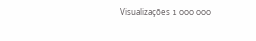Visualizações 1 000 000